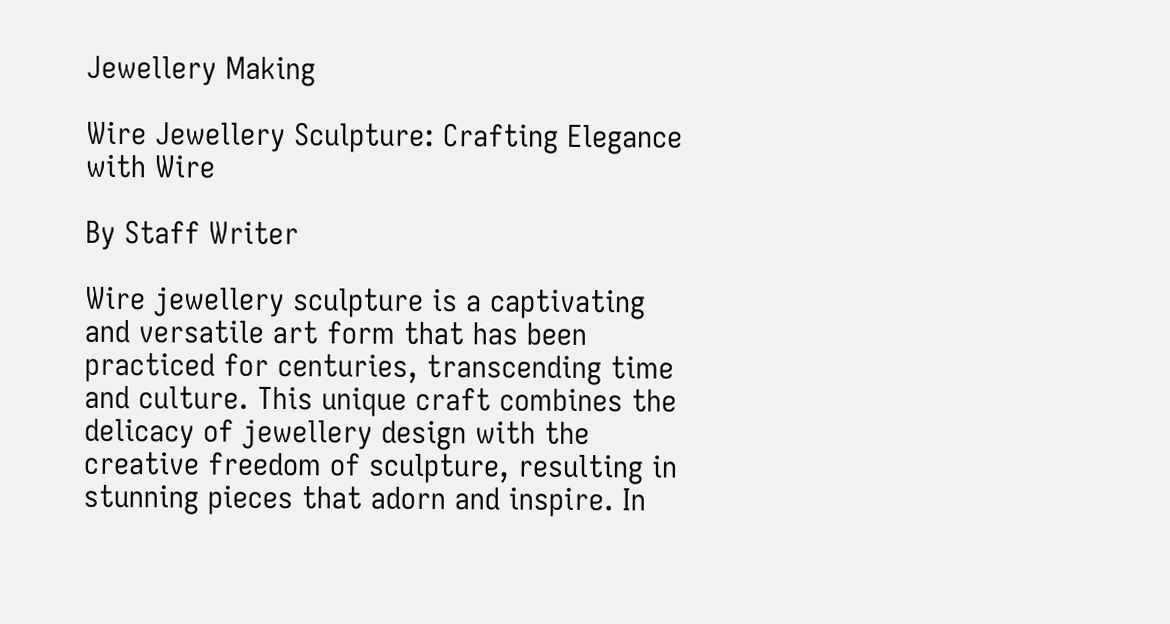Jewellery Making

Wire Jewellery Sculpture: Crafting Elegance with Wire

By Staff Writer

Wire jewellery sculpture is a captivating and versatile art form that has been practiced for centuries, transcending time and culture. This unique craft combines the delicacy of jewellery design with the creative freedom of sculpture, resulting in stunning pieces that adorn and inspire. In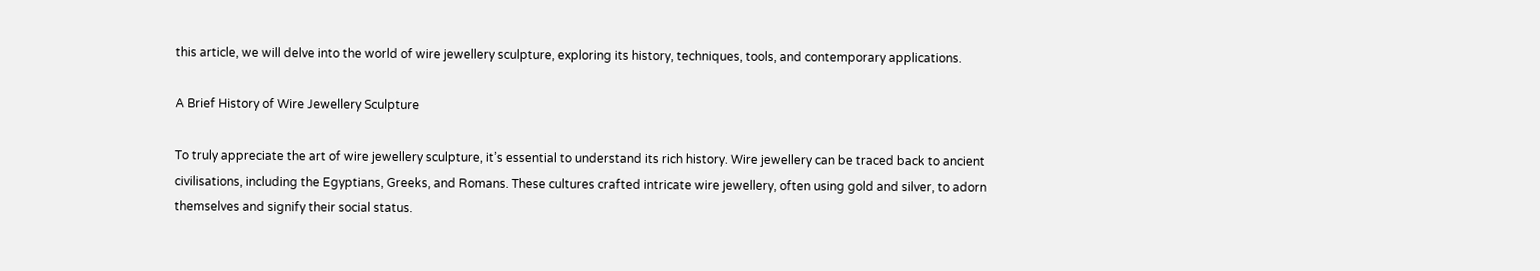this article, we will delve into the world of wire jewellery sculpture, exploring its history, techniques, tools, and contemporary applications.

A Brief History of Wire Jewellery Sculpture

To truly appreciate the art of wire jewellery sculpture, it’s essential to understand its rich history. Wire jewellery can be traced back to ancient civilisations, including the Egyptians, Greeks, and Romans. These cultures crafted intricate wire jewellery, often using gold and silver, to adorn themselves and signify their social status.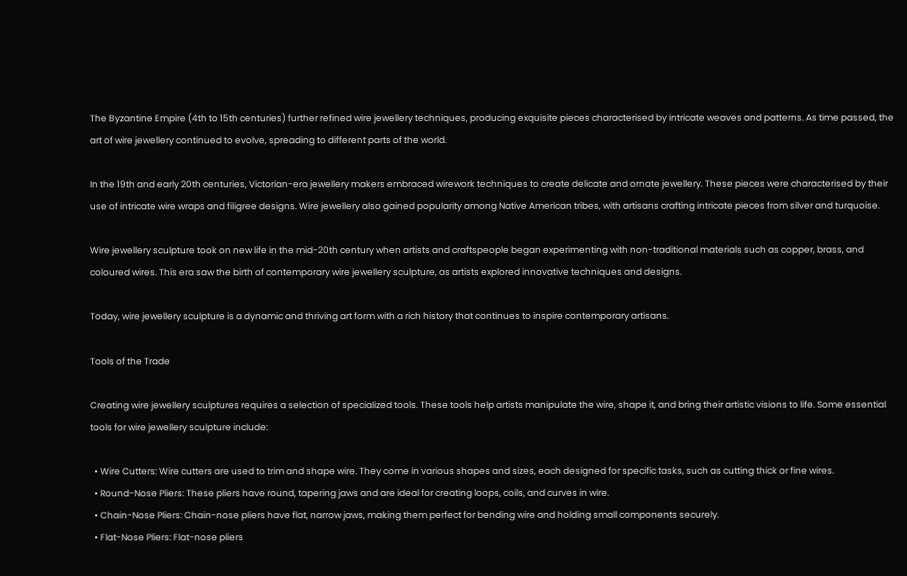The Byzantine Empire (4th to 15th centuries) further refined wire jewellery techniques, producing exquisite pieces characterised by intricate weaves and patterns. As time passed, the art of wire jewellery continued to evolve, spreading to different parts of the world.

In the 19th and early 20th centuries, Victorian-era jewellery makers embraced wirework techniques to create delicate and ornate jewellery. These pieces were characterised by their use of intricate wire wraps and filigree designs. Wire jewellery also gained popularity among Native American tribes, with artisans crafting intricate pieces from silver and turquoise.

Wire jewellery sculpture took on new life in the mid-20th century when artists and craftspeople began experimenting with non-traditional materials such as copper, brass, and coloured wires. This era saw the birth of contemporary wire jewellery sculpture, as artists explored innovative techniques and designs.

Today, wire jewellery sculpture is a dynamic and thriving art form with a rich history that continues to inspire contemporary artisans.

Tools of the Trade

Creating wire jewellery sculptures requires a selection of specialized tools. These tools help artists manipulate the wire, shape it, and bring their artistic visions to life. Some essential tools for wire jewellery sculpture include:

  • Wire Cutters: Wire cutters are used to trim and shape wire. They come in various shapes and sizes, each designed for specific tasks, such as cutting thick or fine wires.
  • Round-Nose Pliers: These pliers have round, tapering jaws and are ideal for creating loops, coils, and curves in wire.
  • Chain-Nose Pliers: Chain-nose pliers have flat, narrow jaws, making them perfect for bending wire and holding small components securely.
  • Flat-Nose Pliers: Flat-nose pliers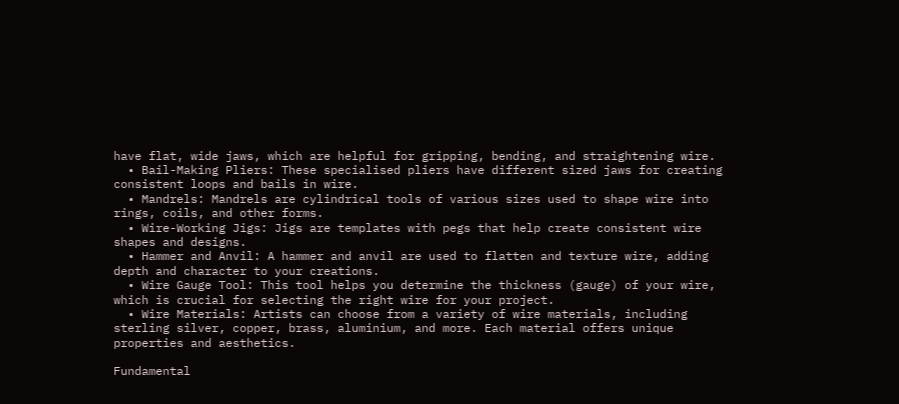have flat, wide jaws, which are helpful for gripping, bending, and straightening wire.
  • Bail-Making Pliers: These specialised pliers have different sized jaws for creating consistent loops and bails in wire.
  • Mandrels: Mandrels are cylindrical tools of various sizes used to shape wire into rings, coils, and other forms.
  • Wire-Working Jigs: Jigs are templates with pegs that help create consistent wire shapes and designs.
  • Hammer and Anvil: A hammer and anvil are used to flatten and texture wire, adding depth and character to your creations.
  • Wire Gauge Tool: This tool helps you determine the thickness (gauge) of your wire, which is crucial for selecting the right wire for your project.
  • Wire Materials: Artists can choose from a variety of wire materials, including sterling silver, copper, brass, aluminium, and more. Each material offers unique properties and aesthetics.

Fundamental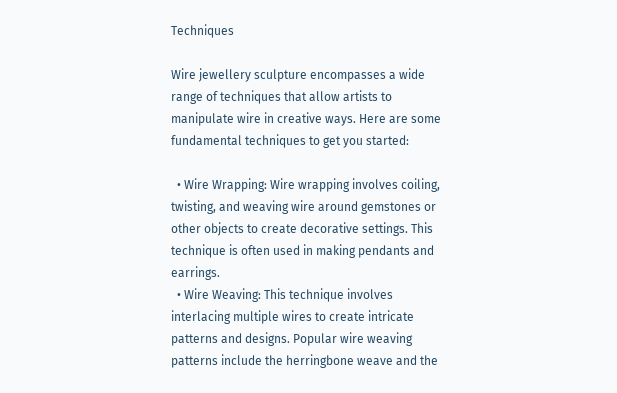Techniques

Wire jewellery sculpture encompasses a wide range of techniques that allow artists to manipulate wire in creative ways. Here are some fundamental techniques to get you started:

  • Wire Wrapping: Wire wrapping involves coiling, twisting, and weaving wire around gemstones or other objects to create decorative settings. This technique is often used in making pendants and earrings.
  • Wire Weaving: This technique involves interlacing multiple wires to create intricate patterns and designs. Popular wire weaving patterns include the herringbone weave and the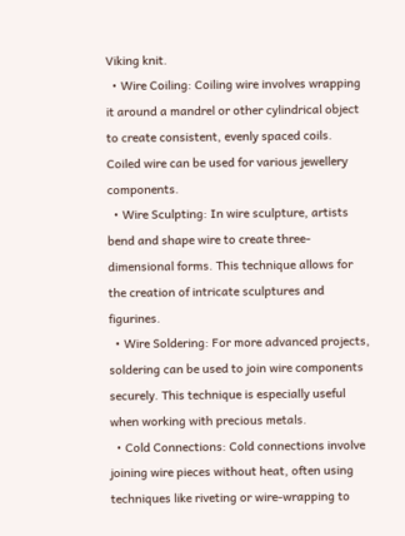Viking knit.
  • Wire Coiling: Coiling wire involves wrapping it around a mandrel or other cylindrical object to create consistent, evenly spaced coils. Coiled wire can be used for various jewellery components.
  • Wire Sculpting: In wire sculpture, artists bend and shape wire to create three-dimensional forms. This technique allows for the creation of intricate sculptures and figurines.
  • Wire Soldering: For more advanced projects, soldering can be used to join wire components securely. This technique is especially useful when working with precious metals.
  • Cold Connections: Cold connections involve joining wire pieces without heat, often using techniques like riveting or wire-wrapping to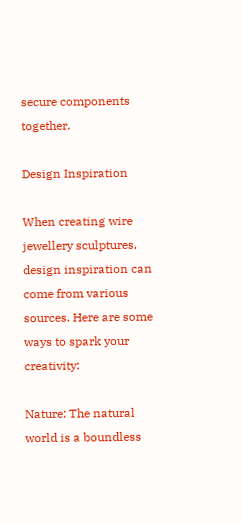secure components together.

Design Inspiration

When creating wire jewellery sculptures, design inspiration can come from various sources. Here are some ways to spark your creativity:

Nature: The natural world is a boundless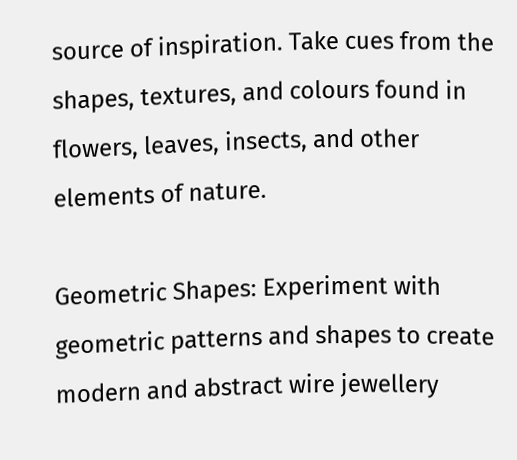source of inspiration. Take cues from the shapes, textures, and colours found in flowers, leaves, insects, and other elements of nature.

Geometric Shapes: Experiment with geometric patterns and shapes to create modern and abstract wire jewellery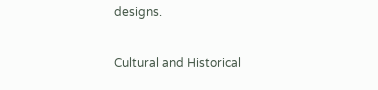designs.

Cultural and Historical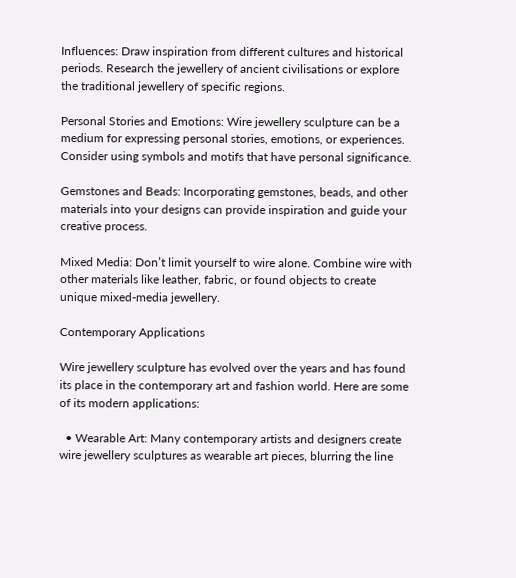Influences: Draw inspiration from different cultures and historical periods. Research the jewellery of ancient civilisations or explore the traditional jewellery of specific regions.

Personal Stories and Emotions: Wire jewellery sculpture can be a medium for expressing personal stories, emotions, or experiences. Consider using symbols and motifs that have personal significance.

Gemstones and Beads: Incorporating gemstones, beads, and other materials into your designs can provide inspiration and guide your creative process.

Mixed Media: Don’t limit yourself to wire alone. Combine wire with other materials like leather, fabric, or found objects to create unique mixed-media jewellery.

Contemporary Applications

Wire jewellery sculpture has evolved over the years and has found its place in the contemporary art and fashion world. Here are some of its modern applications:

  • Wearable Art: Many contemporary artists and designers create wire jewellery sculptures as wearable art pieces, blurring the line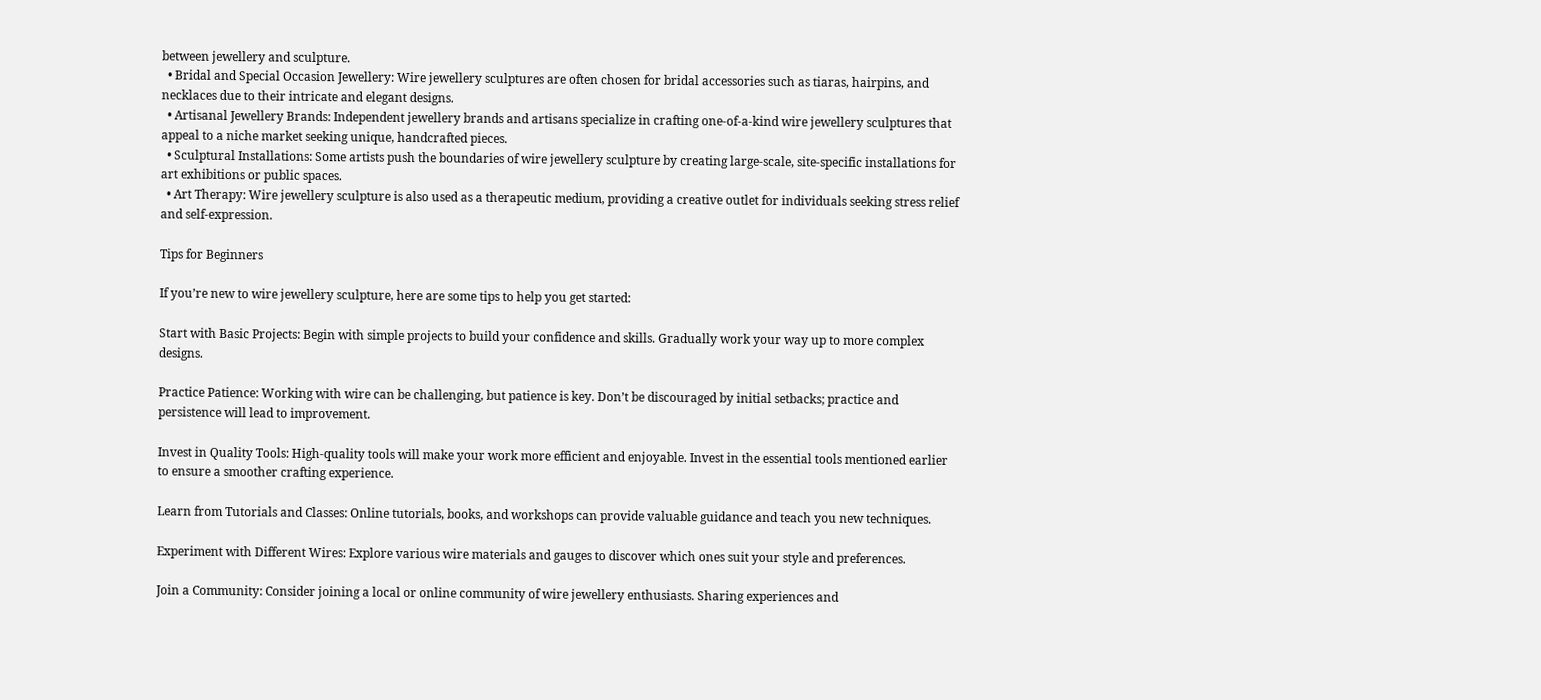between jewellery and sculpture.
  • Bridal and Special Occasion Jewellery: Wire jewellery sculptures are often chosen for bridal accessories such as tiaras, hairpins, and necklaces due to their intricate and elegant designs.
  • Artisanal Jewellery Brands: Independent jewellery brands and artisans specialize in crafting one-of-a-kind wire jewellery sculptures that appeal to a niche market seeking unique, handcrafted pieces.
  • Sculptural Installations: Some artists push the boundaries of wire jewellery sculpture by creating large-scale, site-specific installations for art exhibitions or public spaces.
  • Art Therapy: Wire jewellery sculpture is also used as a therapeutic medium, providing a creative outlet for individuals seeking stress relief and self-expression.

Tips for Beginners

If you’re new to wire jewellery sculpture, here are some tips to help you get started:

Start with Basic Projects: Begin with simple projects to build your confidence and skills. Gradually work your way up to more complex designs.

Practice Patience: Working with wire can be challenging, but patience is key. Don’t be discouraged by initial setbacks; practice and persistence will lead to improvement.

Invest in Quality Tools: High-quality tools will make your work more efficient and enjoyable. Invest in the essential tools mentioned earlier to ensure a smoother crafting experience.

Learn from Tutorials and Classes: Online tutorials, books, and workshops can provide valuable guidance and teach you new techniques.

Experiment with Different Wires: Explore various wire materials and gauges to discover which ones suit your style and preferences.

Join a Community: Consider joining a local or online community of wire jewellery enthusiasts. Sharing experiences and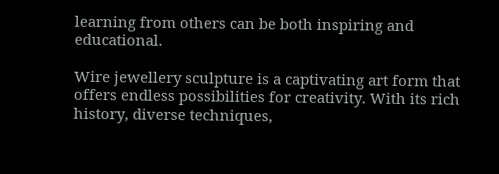learning from others can be both inspiring and educational.

Wire jewellery sculpture is a captivating art form that offers endless possibilities for creativity. With its rich history, diverse techniques,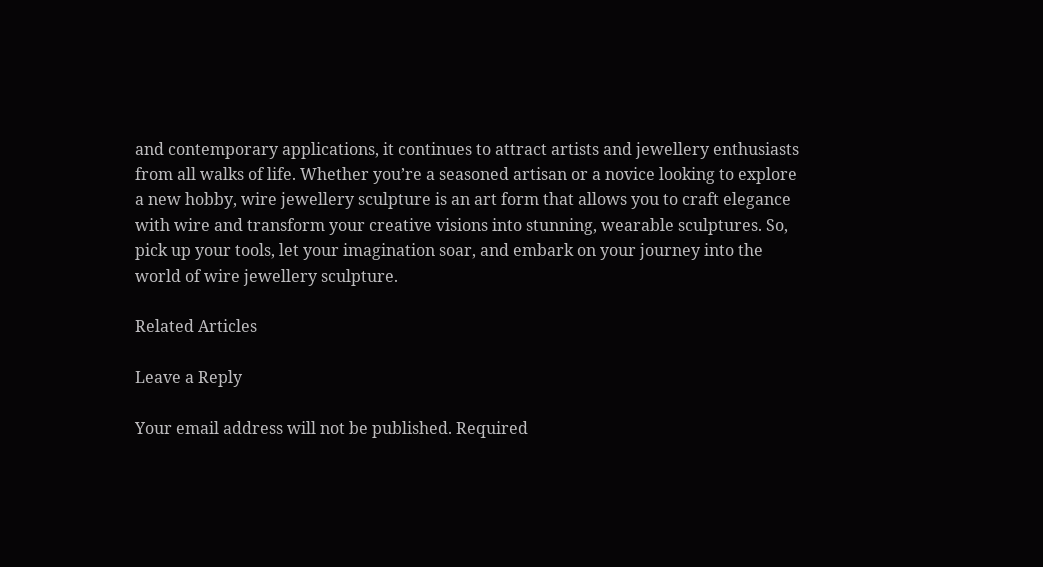and contemporary applications, it continues to attract artists and jewellery enthusiasts from all walks of life. Whether you’re a seasoned artisan or a novice looking to explore a new hobby, wire jewellery sculpture is an art form that allows you to craft elegance with wire and transform your creative visions into stunning, wearable sculptures. So, pick up your tools, let your imagination soar, and embark on your journey into the world of wire jewellery sculpture.

Related Articles

Leave a Reply

Your email address will not be published. Required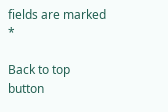fields are marked *

Back to top button